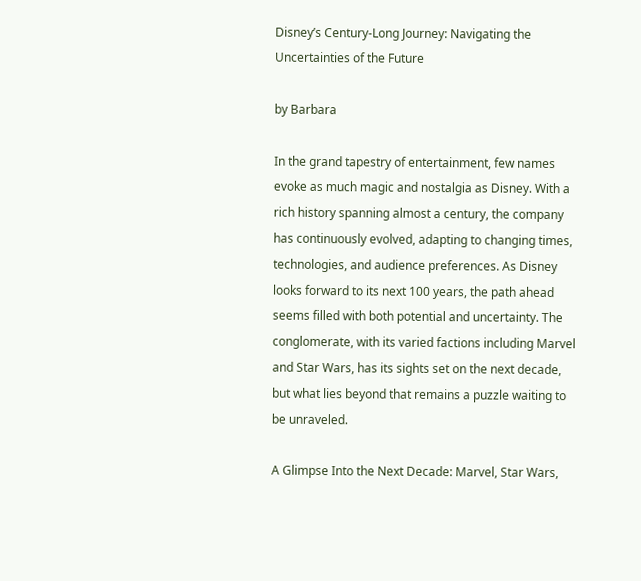Disney’s Century-Long Journey: Navigating the Uncertainties of the Future

by Barbara

In the grand tapestry of entertainment, few names evoke as much magic and nostalgia as Disney. With a rich history spanning almost a century, the company has continuously evolved, adapting to changing times, technologies, and audience preferences. As Disney looks forward to its next 100 years, the path ahead seems filled with both potential and uncertainty. The conglomerate, with its varied factions including Marvel and Star Wars, has its sights set on the next decade, but what lies beyond that remains a puzzle waiting to be unraveled.

A Glimpse Into the Next Decade: Marvel, Star Wars,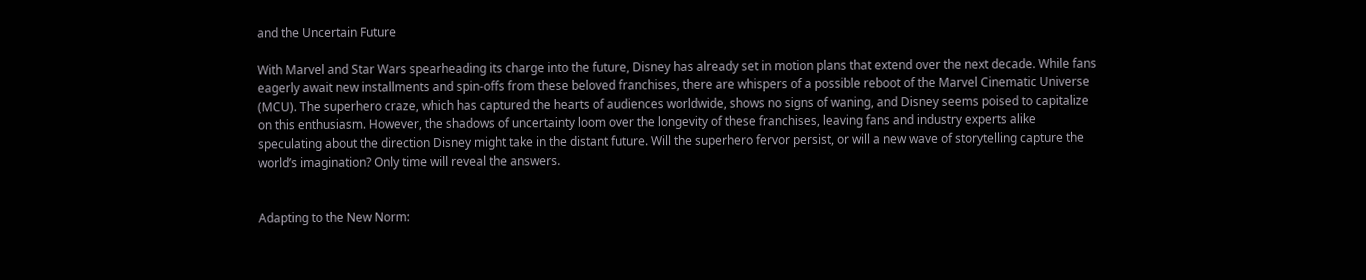and the Uncertain Future

With Marvel and Star Wars spearheading its charge into the future, Disney has already set in motion plans that extend over the next decade. While fans eagerly await new installments and spin-offs from these beloved franchises, there are whispers of a possible reboot of the Marvel Cinematic Universe (MCU). The superhero craze, which has captured the hearts of audiences worldwide, shows no signs of waning, and Disney seems poised to capitalize on this enthusiasm. However, the shadows of uncertainty loom over the longevity of these franchises, leaving fans and industry experts alike speculating about the direction Disney might take in the distant future. Will the superhero fervor persist, or will a new wave of storytelling capture the world’s imagination? Only time will reveal the answers.


Adapting to the New Norm: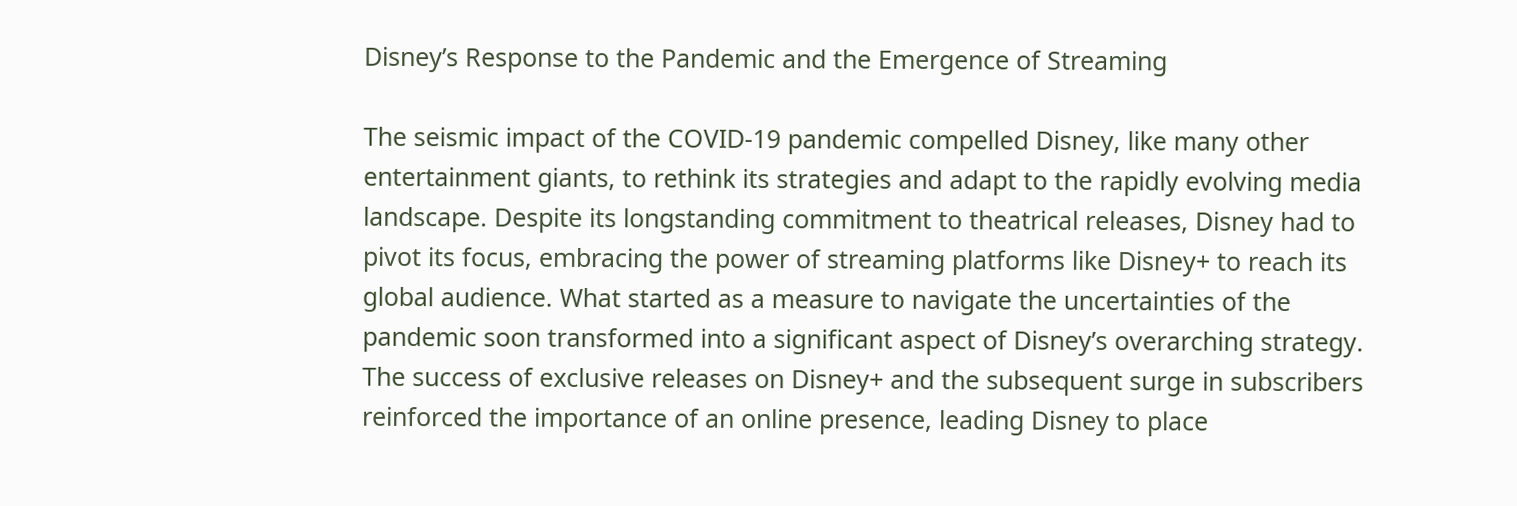Disney’s Response to the Pandemic and the Emergence of Streaming

The seismic impact of the COVID-19 pandemic compelled Disney, like many other entertainment giants, to rethink its strategies and adapt to the rapidly evolving media landscape. Despite its longstanding commitment to theatrical releases, Disney had to pivot its focus, embracing the power of streaming platforms like Disney+ to reach its global audience. What started as a measure to navigate the uncertainties of the pandemic soon transformed into a significant aspect of Disney’s overarching strategy. The success of exclusive releases on Disney+ and the subsequent surge in subscribers reinforced the importance of an online presence, leading Disney to place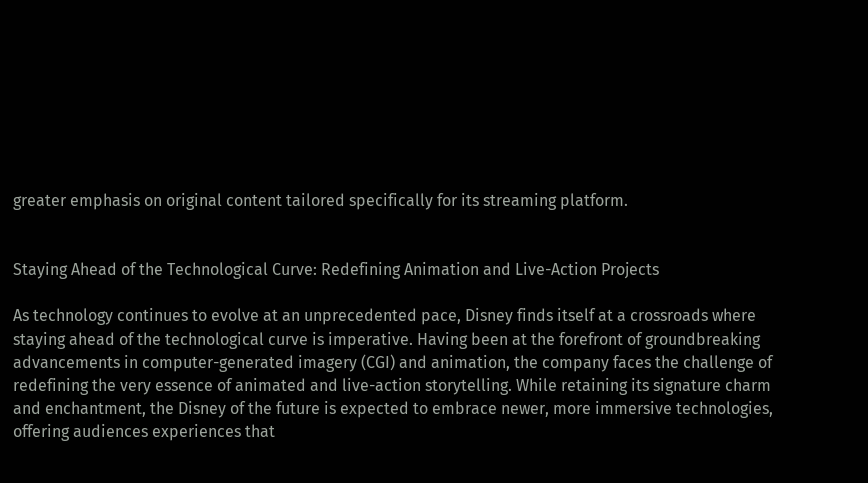greater emphasis on original content tailored specifically for its streaming platform.


Staying Ahead of the Technological Curve: Redefining Animation and Live-Action Projects

As technology continues to evolve at an unprecedented pace, Disney finds itself at a crossroads where staying ahead of the technological curve is imperative. Having been at the forefront of groundbreaking advancements in computer-generated imagery (CGI) and animation, the company faces the challenge of redefining the very essence of animated and live-action storytelling. While retaining its signature charm and enchantment, the Disney of the future is expected to embrace newer, more immersive technologies, offering audiences experiences that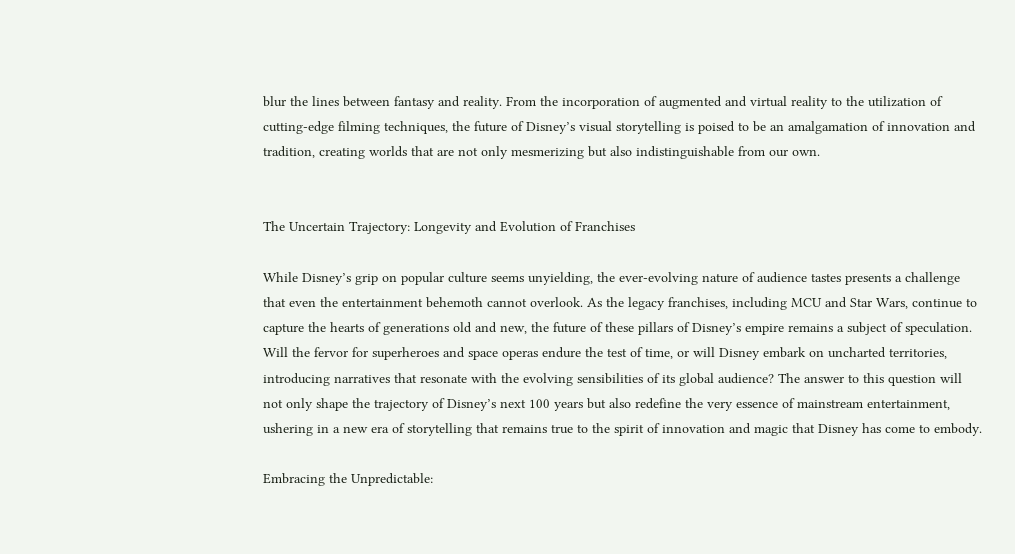blur the lines between fantasy and reality. From the incorporation of augmented and virtual reality to the utilization of cutting-edge filming techniques, the future of Disney’s visual storytelling is poised to be an amalgamation of innovation and tradition, creating worlds that are not only mesmerizing but also indistinguishable from our own.


The Uncertain Trajectory: Longevity and Evolution of Franchises

While Disney’s grip on popular culture seems unyielding, the ever-evolving nature of audience tastes presents a challenge that even the entertainment behemoth cannot overlook. As the legacy franchises, including MCU and Star Wars, continue to capture the hearts of generations old and new, the future of these pillars of Disney’s empire remains a subject of speculation. Will the fervor for superheroes and space operas endure the test of time, or will Disney embark on uncharted territories, introducing narratives that resonate with the evolving sensibilities of its global audience? The answer to this question will not only shape the trajectory of Disney’s next 100 years but also redefine the very essence of mainstream entertainment, ushering in a new era of storytelling that remains true to the spirit of innovation and magic that Disney has come to embody.

Embracing the Unpredictable: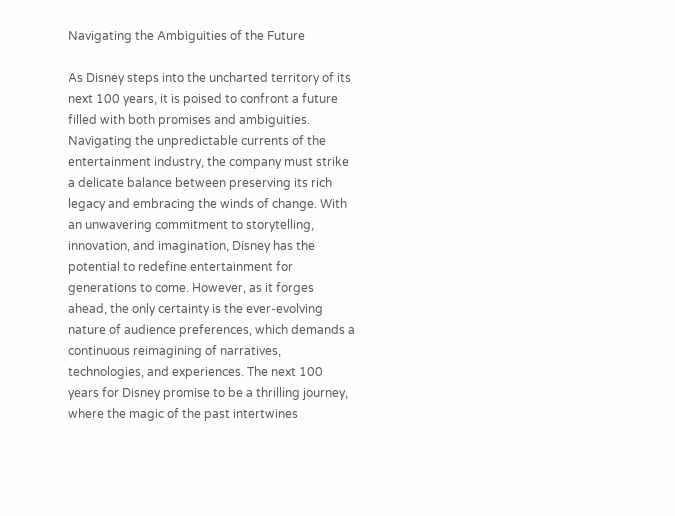Navigating the Ambiguities of the Future

As Disney steps into the uncharted territory of its next 100 years, it is poised to confront a future filled with both promises and ambiguities. Navigating the unpredictable currents of the entertainment industry, the company must strike a delicate balance between preserving its rich legacy and embracing the winds of change. With an unwavering commitment to storytelling, innovation, and imagination, Disney has the potential to redefine entertainment for generations to come. However, as it forges ahead, the only certainty is the ever-evolving nature of audience preferences, which demands a continuous reimagining of narratives, technologies, and experiences. The next 100 years for Disney promise to be a thrilling journey, where the magic of the past intertwines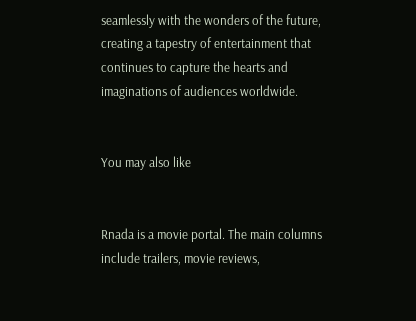seamlessly with the wonders of the future, creating a tapestry of entertainment that continues to capture the hearts and imaginations of audiences worldwide.


You may also like


Rnada is a movie portal. The main columns include trailers, movie reviews,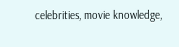celebrities, movie knowledge,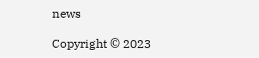news

Copyright © 2023